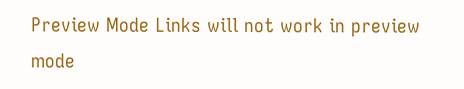Preview Mode Links will not work in preview mode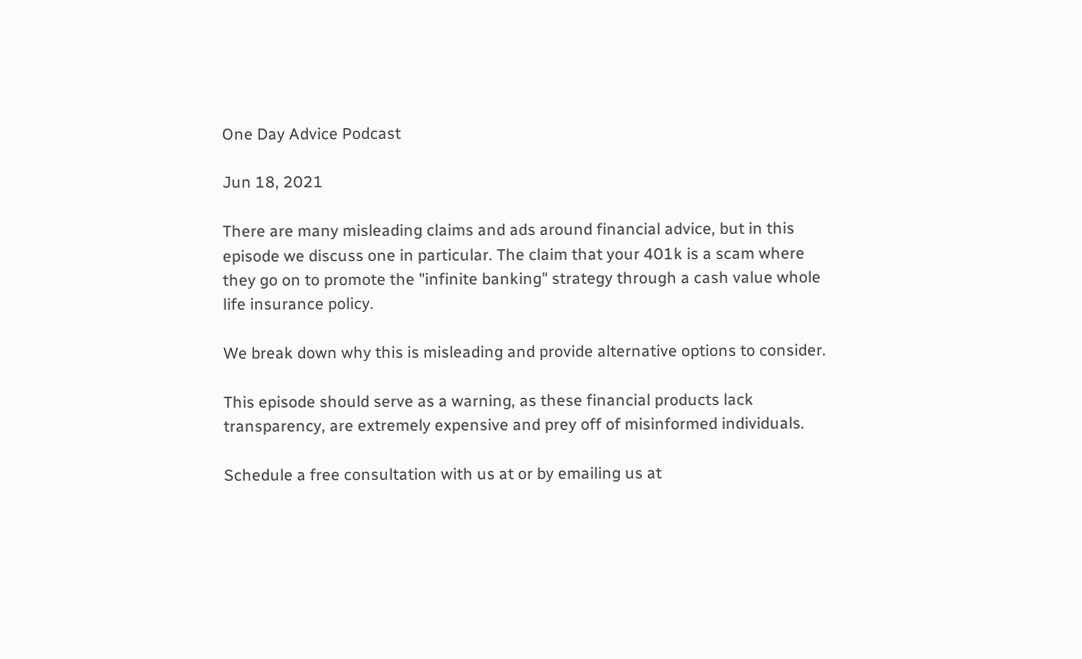One Day Advice Podcast

Jun 18, 2021

There are many misleading claims and ads around financial advice, but in this episode we discuss one in particular. The claim that your 401k is a scam where they go on to promote the "infinite banking" strategy through a cash value whole life insurance policy.

We break down why this is misleading and provide alternative options to consider.

This episode should serve as a warning, as these financial products lack transparency, are extremely expensive and prey off of misinformed individuals.

Schedule a free consultation with us at or by emailing us at